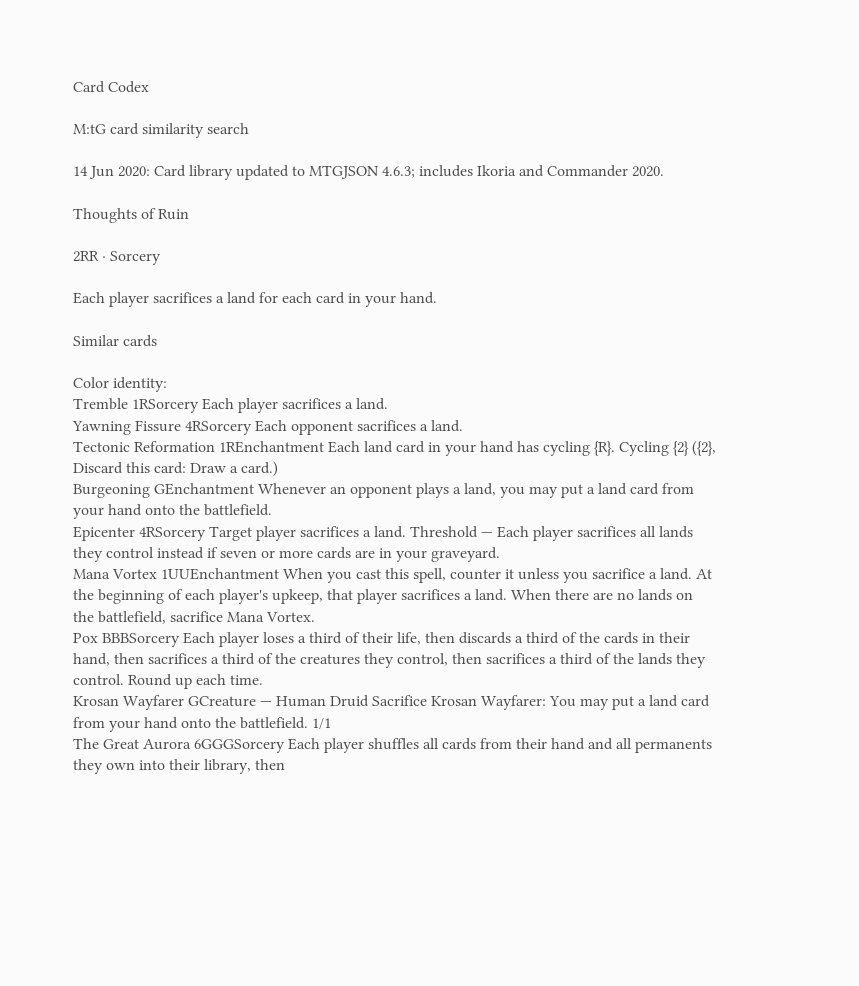Card Codex

M:tG card similarity search

14 Jun 2020: Card library updated to MTGJSON 4.6.3; includes Ikoria and Commander 2020.

Thoughts of Ruin

2RR · Sorcery

Each player sacrifices a land for each card in your hand.

Similar cards

Color identity:
Tremble 1RSorcery Each player sacrifices a land.
Yawning Fissure 4RSorcery Each opponent sacrifices a land.
Tectonic Reformation 1REnchantment Each land card in your hand has cycling {R}. Cycling {2} ({2}, Discard this card: Draw a card.)
Burgeoning GEnchantment Whenever an opponent plays a land, you may put a land card from your hand onto the battlefield.
Epicenter 4RSorcery Target player sacrifices a land. Threshold — Each player sacrifices all lands they control instead if seven or more cards are in your graveyard.
Mana Vortex 1UUEnchantment When you cast this spell, counter it unless you sacrifice a land. At the beginning of each player's upkeep, that player sacrifices a land. When there are no lands on the battlefield, sacrifice Mana Vortex.
Pox BBBSorcery Each player loses a third of their life, then discards a third of the cards in their hand, then sacrifices a third of the creatures they control, then sacrifices a third of the lands they control. Round up each time.
Krosan Wayfarer GCreature — Human Druid Sacrifice Krosan Wayfarer: You may put a land card from your hand onto the battlefield. 1/1
The Great Aurora 6GGGSorcery Each player shuffles all cards from their hand and all permanents they own into their library, then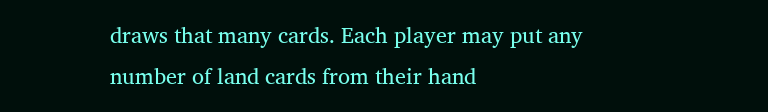draws that many cards. Each player may put any number of land cards from their hand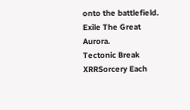onto the battlefield. Exile The Great Aurora.
Tectonic Break XRRSorcery Each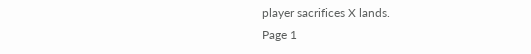player sacrifices X lands.
Page 1